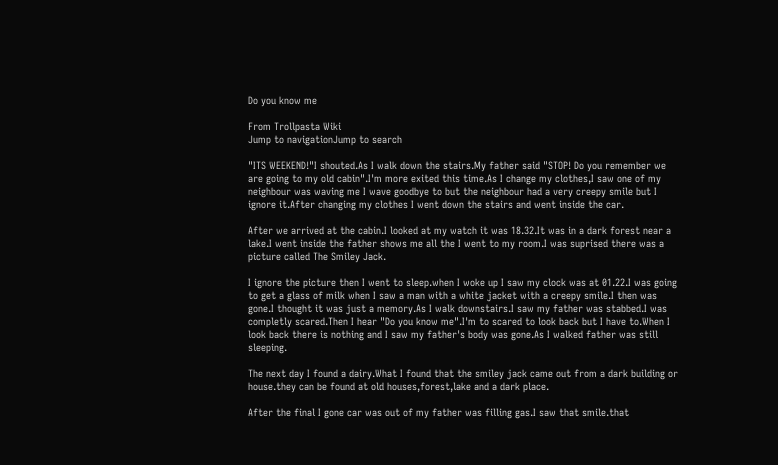Do you know me

From Trollpasta Wiki
Jump to navigationJump to search

"ITS WEEKEND!"I shouted.As I walk down the stairs.My father said "STOP! Do you remember we are going to my old cabin".I'm more exited this time.As I change my clothes,I saw one of my neighbour was waving me I wave goodbye to but the neighbour had a very creepy smile but I ignore it.After changing my clothes I went down the stairs and went inside the car.

After we arrived at the cabin.I looked at my watch it was 18.32.It was in a dark forest near a lake.I went inside the father shows me all the I went to my room.I was suprised there was a picture called The Smiley Jack.

I ignore the picture then I went to sleep.when I woke up I saw my clock was at 01.22.I was going to get a glass of milk when I saw a man with a white jacket with a creepy smile.I then was gone.I thought it was just a memory.As I walk downstairs.I saw my father was stabbed.I was completly scared.Then I hear "Do you know me".I'm to scared to look back but I have to.When I look back there is nothing and I saw my father's body was gone.As I walked father was still sleeping.

The next day I found a dairy.What I found that the smiley jack came out from a dark building or house.they can be found at old houses,forest,lake and a dark place.

After the final I gone car was out of my father was filling gas.I saw that smile.that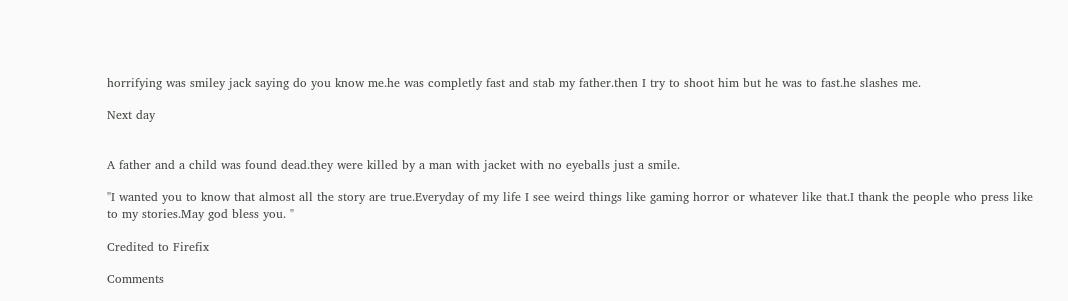horrifying was smiley jack saying do you know me.he was completly fast and stab my father.then I try to shoot him but he was to fast.he slashes me.

Next day


A father and a child was found dead.they were killed by a man with jacket with no eyeballs just a smile.

"I wanted you to know that almost all the story are true.Everyday of my life I see weird things like gaming horror or whatever like that.I thank the people who press like to my stories.May god bless you. "

Credited to Firefix

Comments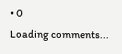• 0
Loading comments...